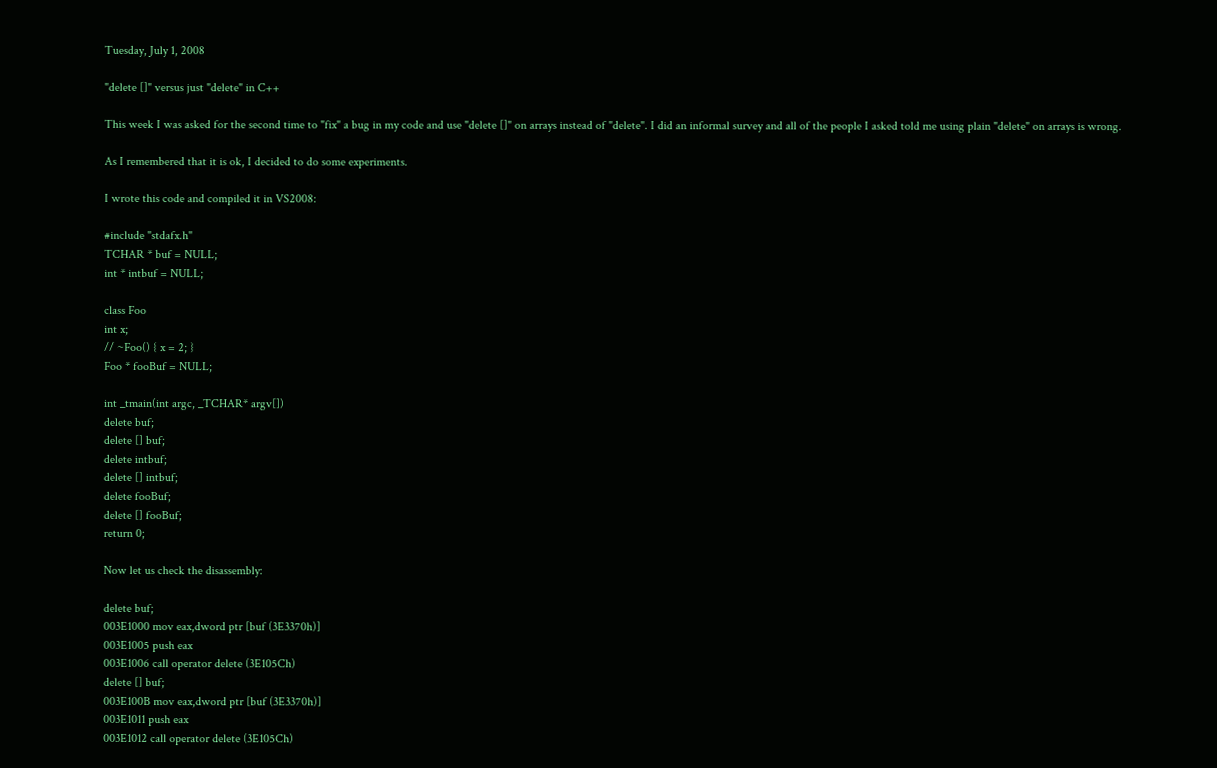Tuesday, July 1, 2008

"delete []" versus just "delete" in C++

This week I was asked for the second time to "fix" a bug in my code and use "delete []" on arrays instead of "delete". I did an informal survey and all of the people I asked told me using plain "delete" on arrays is wrong.

As I remembered that it is ok, I decided to do some experiments.

I wrote this code and compiled it in VS2008:

#include "stdafx.h"
TCHAR * buf = NULL;
int * intbuf = NULL;

class Foo
int x;
// ~Foo() { x = 2; }
Foo * fooBuf = NULL;

int _tmain(int argc, _TCHAR* argv[])
delete buf;
delete [] buf;
delete intbuf;
delete [] intbuf;
delete fooBuf;
delete [] fooBuf;
return 0;

Now let us check the disassembly:

delete buf;
003E1000 mov eax,dword ptr [buf (3E3370h)]
003E1005 push eax
003E1006 call operator delete (3E105Ch)
delete [] buf;
003E100B mov eax,dword ptr [buf (3E3370h)]
003E1011 push eax
003E1012 call operator delete (3E105Ch)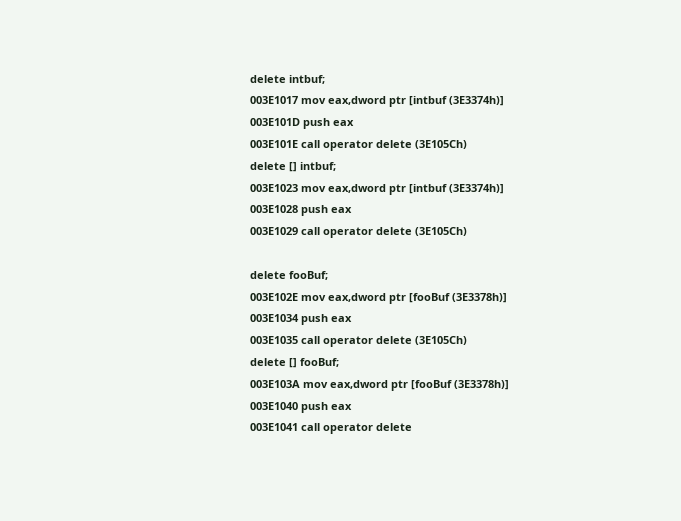delete intbuf;
003E1017 mov eax,dword ptr [intbuf (3E3374h)]
003E101D push eax
003E101E call operator delete (3E105Ch)
delete [] intbuf;
003E1023 mov eax,dword ptr [intbuf (3E3374h)]
003E1028 push eax
003E1029 call operator delete (3E105Ch)

delete fooBuf;
003E102E mov eax,dword ptr [fooBuf (3E3378h)]
003E1034 push eax
003E1035 call operator delete (3E105Ch)
delete [] fooBuf;
003E103A mov eax,dword ptr [fooBuf (3E3378h)]
003E1040 push eax
003E1041 call operator delete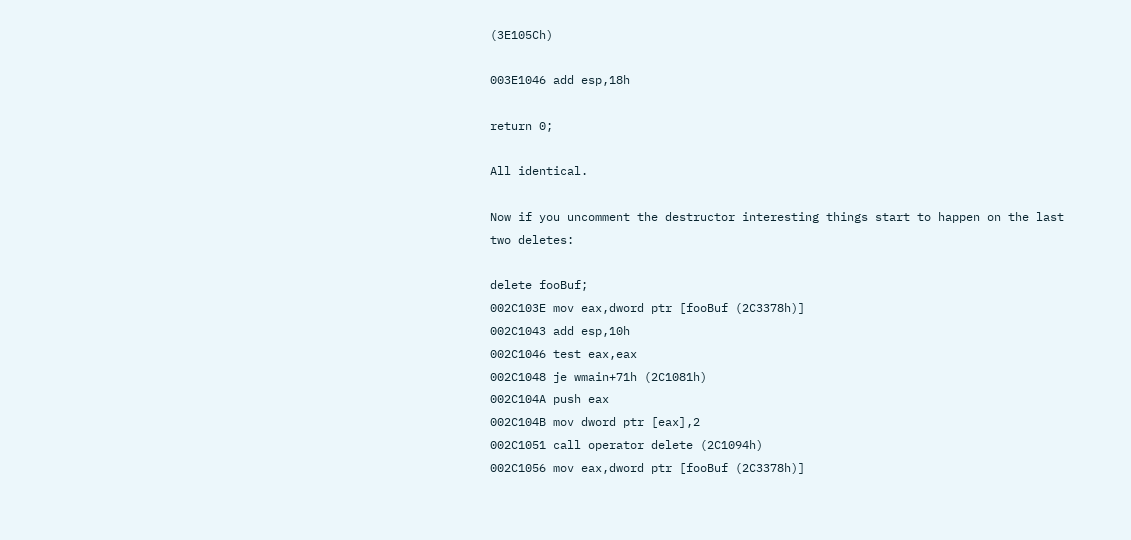(3E105Ch)

003E1046 add esp,18h

return 0;

All identical.

Now if you uncomment the destructor interesting things start to happen on the last two deletes:

delete fooBuf;
002C103E mov eax,dword ptr [fooBuf (2C3378h)]
002C1043 add esp,10h
002C1046 test eax,eax
002C1048 je wmain+71h (2C1081h)
002C104A push eax
002C104B mov dword ptr [eax],2
002C1051 call operator delete (2C1094h)
002C1056 mov eax,dword ptr [fooBuf (2C3378h)]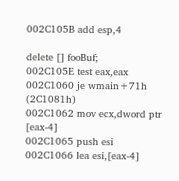002C105B add esp,4

delete [] fooBuf;
002C105E test eax,eax
002C1060 je wmain+71h (2C1081h)
002C1062 mov ecx,dword ptr [eax-4]
002C1065 push esi
002C1066 lea esi,[eax-4]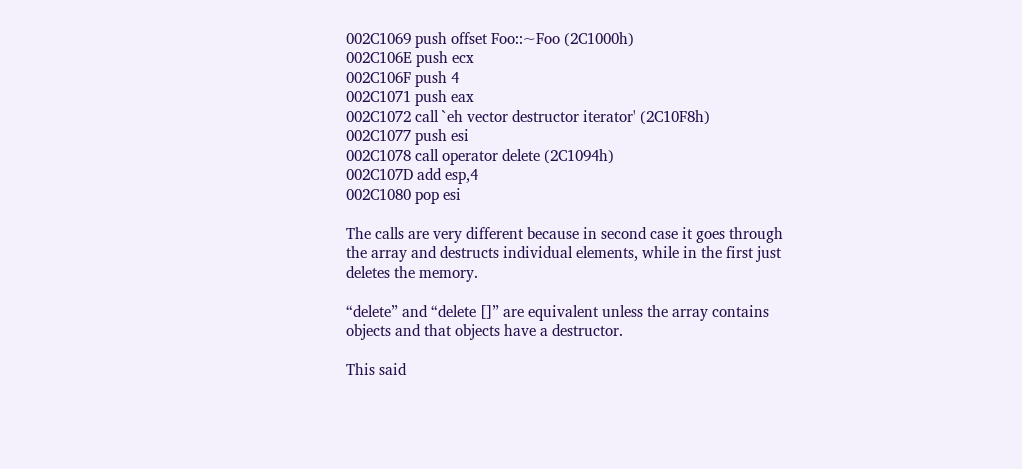002C1069 push offset Foo::~Foo (2C1000h)
002C106E push ecx
002C106F push 4
002C1071 push eax
002C1072 call `eh vector destructor iterator' (2C10F8h)
002C1077 push esi
002C1078 call operator delete (2C1094h)
002C107D add esp,4
002C1080 pop esi

The calls are very different because in second case it goes through the array and destructs individual elements, while in the first just deletes the memory.

“delete” and “delete []” are equivalent unless the array contains objects and that objects have a destructor.

This said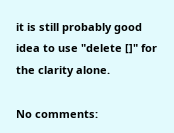it is still probably good idea to use "delete []" for the clarity alone.

No comments: